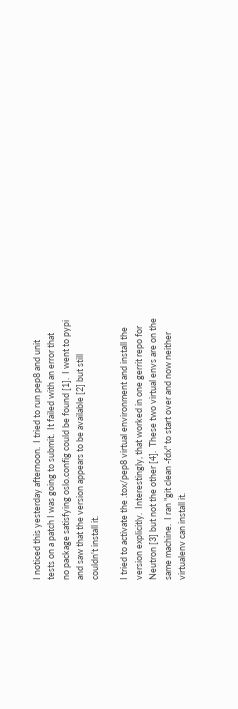I noticed this yesterday afternoon.  I tried to run pep8 and unit
tests on a patch I was going to submit.  It failed with an error that
no package satisfying oslo.config could be found [1].  I went to pypi
and saw that the version appears to be available [2] but still
couldn't install it.

I tried to activate the .tox/pep8 virtual environment and install the
version explicitly.  Interestingly, that worked in one gerrit repo for
Neutron [3] but not the other [4].  These two virtual envs are on the
same machine.  I ran "git clean -fdx" to start over and now neither
virtualenv can install it.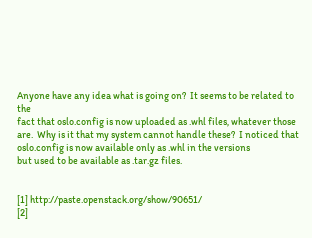Anyone have any idea what is going on?  It seems to be related to the
fact that oslo.config is now uploaded as .whl files, whatever those
are.  Why is it that my system cannot handle these?  I noticed that
oslo.config is now available only as .whl in the versions
but used to be available as .tar.gz files.


[1] http://paste.openstack.org/show/90651/
[2]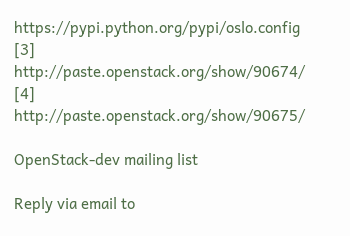https://pypi.python.org/pypi/oslo.config
[3] http://paste.openstack.org/show/90674/
[4] http://paste.openstack.org/show/90675/

OpenStack-dev mailing list

Reply via email to